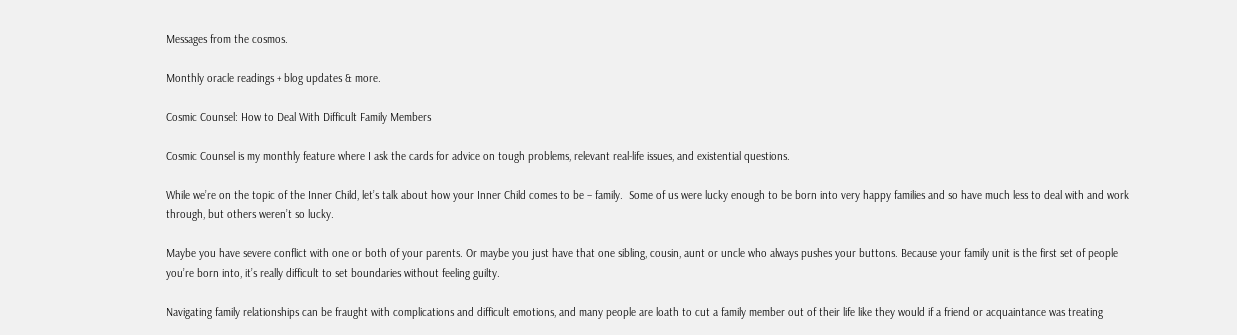Messages from the cosmos.

Monthly oracle readings + blog updates & more.

Cosmic Counsel: How to Deal With Difficult Family Members

Cosmic Counsel is my monthly feature where I ask the cards for advice on tough problems, relevant real-life issues, and existential questions.

While we’re on the topic of the Inner Child, let’s talk about how your Inner Child comes to be – family.  Some of us were lucky enough to be born into very happy families and so have much less to deal with and work through, but others weren’t so lucky.

Maybe you have severe conflict with one or both of your parents. Or maybe you just have that one sibling, cousin, aunt or uncle who always pushes your buttons. Because your family unit is the first set of people you’re born into, it’s really difficult to set boundaries without feeling guilty.

Navigating family relationships can be fraught with complications and difficult emotions, and many people are loath to cut a family member out of their life like they would if a friend or acquaintance was treating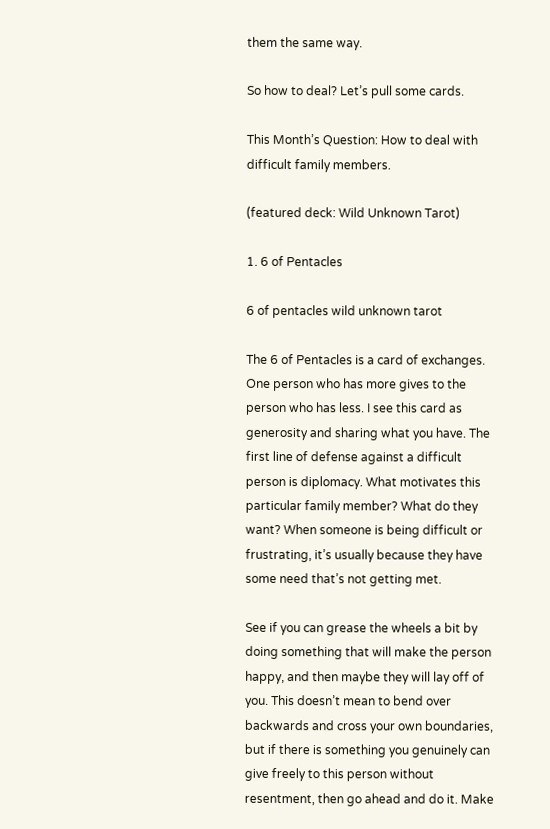them the same way.

So how to deal? Let’s pull some cards.

This Month’s Question: How to deal with difficult family members.

(featured deck: Wild Unknown Tarot)

1. 6 of Pentacles

6 of pentacles wild unknown tarot

The 6 of Pentacles is a card of exchanges. One person who has more gives to the person who has less. I see this card as generosity and sharing what you have. The first line of defense against a difficult person is diplomacy. What motivates this particular family member? What do they want? When someone is being difficult or frustrating, it’s usually because they have some need that’s not getting met.

See if you can grease the wheels a bit by doing something that will make the person happy, and then maybe they will lay off of you. This doesn’t mean to bend over backwards and cross your own boundaries, but if there is something you genuinely can give freely to this person without resentment, then go ahead and do it. Make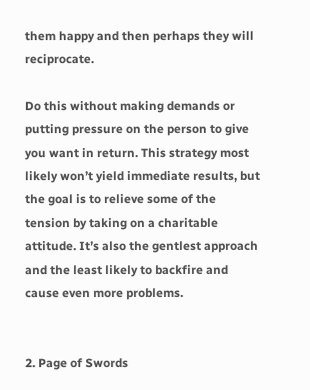them happy and then perhaps they will reciprocate.

Do this without making demands or putting pressure on the person to give you want in return. This strategy most likely won’t yield immediate results, but the goal is to relieve some of the tension by taking on a charitable attitude. It’s also the gentlest approach and the least likely to backfire and cause even more problems.


2. Page of Swords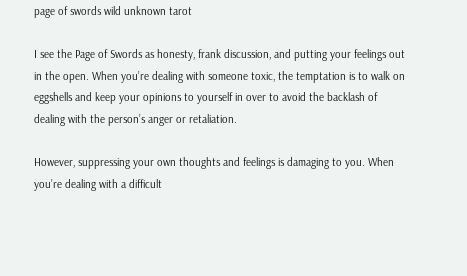page of swords wild unknown tarot

I see the Page of Swords as honesty, frank discussion, and putting your feelings out in the open. When you’re dealing with someone toxic, the temptation is to walk on eggshells and keep your opinions to yourself in over to avoid the backlash of dealing with the person’s anger or retaliation.

However, suppressing your own thoughts and feelings is damaging to you. When you’re dealing with a difficult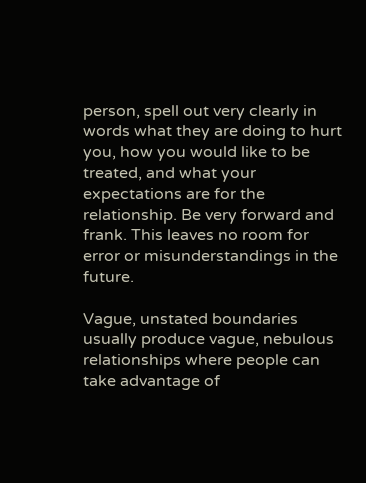person, spell out very clearly in words what they are doing to hurt you, how you would like to be treated, and what your expectations are for the relationship. Be very forward and frank. This leaves no room for error or misunderstandings in the future.

Vague, unstated boundaries usually produce vague, nebulous relationships where people can take advantage of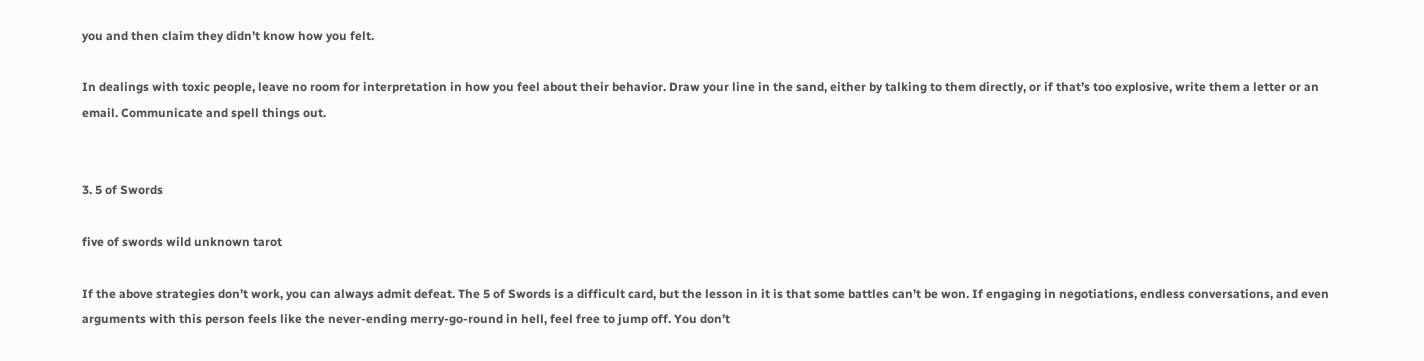you and then claim they didn’t know how you felt.

In dealings with toxic people, leave no room for interpretation in how you feel about their behavior. Draw your line in the sand, either by talking to them directly, or if that’s too explosive, write them a letter or an email. Communicate and spell things out.


3. 5 of Swords

five of swords wild unknown tarot

If the above strategies don’t work, you can always admit defeat. The 5 of Swords is a difficult card, but the lesson in it is that some battles can’t be won. If engaging in negotiations, endless conversations, and even arguments with this person feels like the never-ending merry-go-round in hell, feel free to jump off. You don’t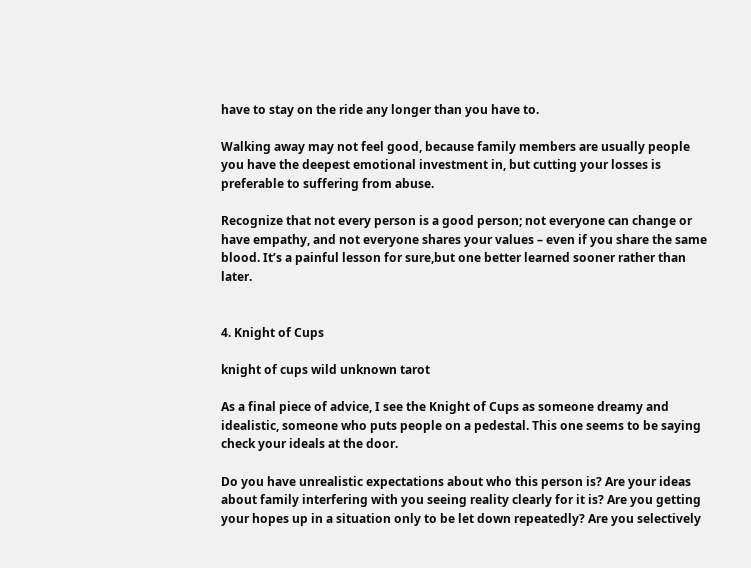have to stay on the ride any longer than you have to.

Walking away may not feel good, because family members are usually people you have the deepest emotional investment in, but cutting your losses is preferable to suffering from abuse.

Recognize that not every person is a good person; not everyone can change or have empathy, and not everyone shares your values – even if you share the same blood. It’s a painful lesson for sure,but one better learned sooner rather than later.


4. Knight of Cups

knight of cups wild unknown tarot

As a final piece of advice, I see the Knight of Cups as someone dreamy and idealistic, someone who puts people on a pedestal. This one seems to be saying check your ideals at the door.

Do you have unrealistic expectations about who this person is? Are your ideas about family interfering with you seeing reality clearly for it is? Are you getting your hopes up in a situation only to be let down repeatedly? Are you selectively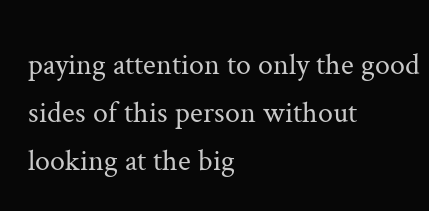paying attention to only the good sides of this person without looking at the big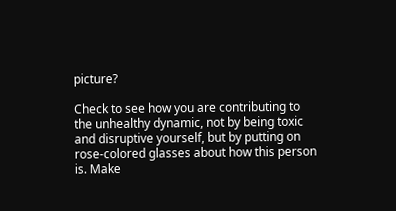picture?

Check to see how you are contributing to the unhealthy dynamic, not by being toxic and disruptive yourself, but by putting on rose-colored glasses about how this person is. Make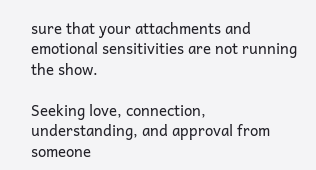sure that your attachments and emotional sensitivities are not running the show.

Seeking love, connection, understanding, and approval from someone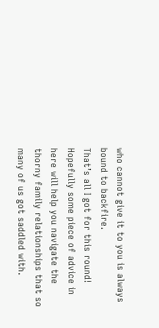who cannot give it to you is always bound to backfire.
That’s all I got for this round! Hopefully some piece of advice in here will help you navigate the thorny family relationships that so many of us got saddled with.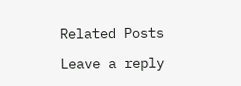Related Posts

Leave a reply